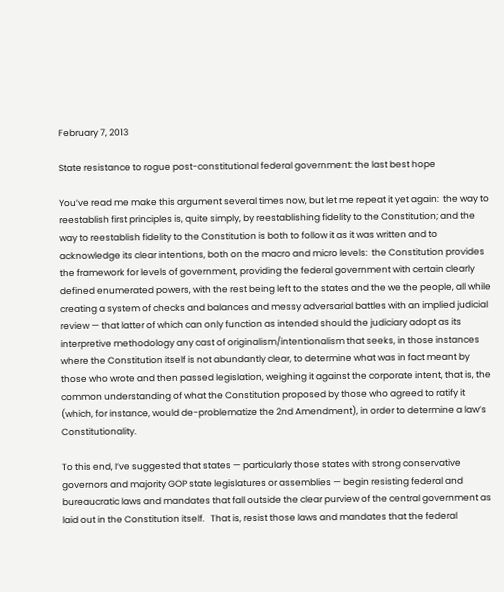February 7, 2013

State resistance to rogue post-constitutional federal government: the last best hope

You’ve read me make this argument several times now, but let me repeat it yet again:  the way to reestablish first principles is, quite simply, by reestablishing fidelity to the Constitution; and the way to reestablish fidelity to the Constitution is both to follow it as it was written and to acknowledge its clear intentions, both on the macro and micro levels:  the Constitution provides the framework for levels of government, providing the federal government with certain clearly defined enumerated powers, with the rest being left to the states and the we the people, all while creating a system of checks and balances and messy adversarial battles with an implied judicial review — that latter of which can only function as intended should the judiciary adopt as its interpretive methodology any cast of originalism/intentionalism that seeks, in those instances where the Constitution itself is not abundantly clear, to determine what was in fact meant by those who wrote and then passed legislation, weighing it against the corporate intent, that is, the common understanding of what the Constitution proposed by those who agreed to ratify it (which, for instance, would de-problematize the 2nd Amendment), in order to determine a law’s Constitutionality.

To this end, I’ve suggested that states — particularly those states with strong conservative governors and majority GOP state legislatures or assemblies — begin resisting federal and bureaucratic laws and mandates that fall outside the clear purview of the central government as laid out in the Constitution itself.   That is, resist those laws and mandates that the federal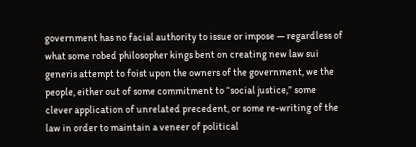government has no facial authority to issue or impose — regardless of what some robed philosopher kings bent on creating new law sui generis attempt to foist upon the owners of the government, we the people, either out of some commitment to “social justice,” some clever application of unrelated precedent, or some re-writing of the law in order to maintain a veneer of political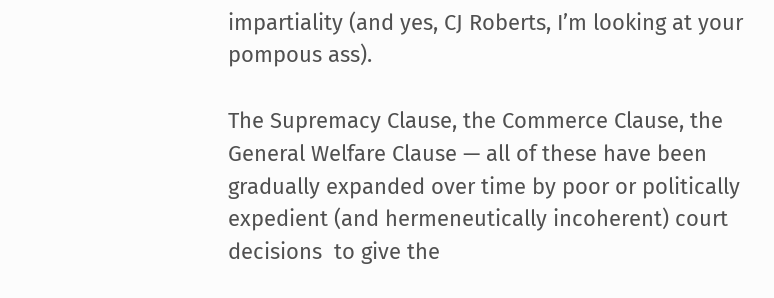impartiality (and yes, CJ Roberts, I’m looking at your pompous ass).

The Supremacy Clause, the Commerce Clause, the General Welfare Clause — all of these have been gradually expanded over time by poor or politically expedient (and hermeneutically incoherent) court decisions  to give the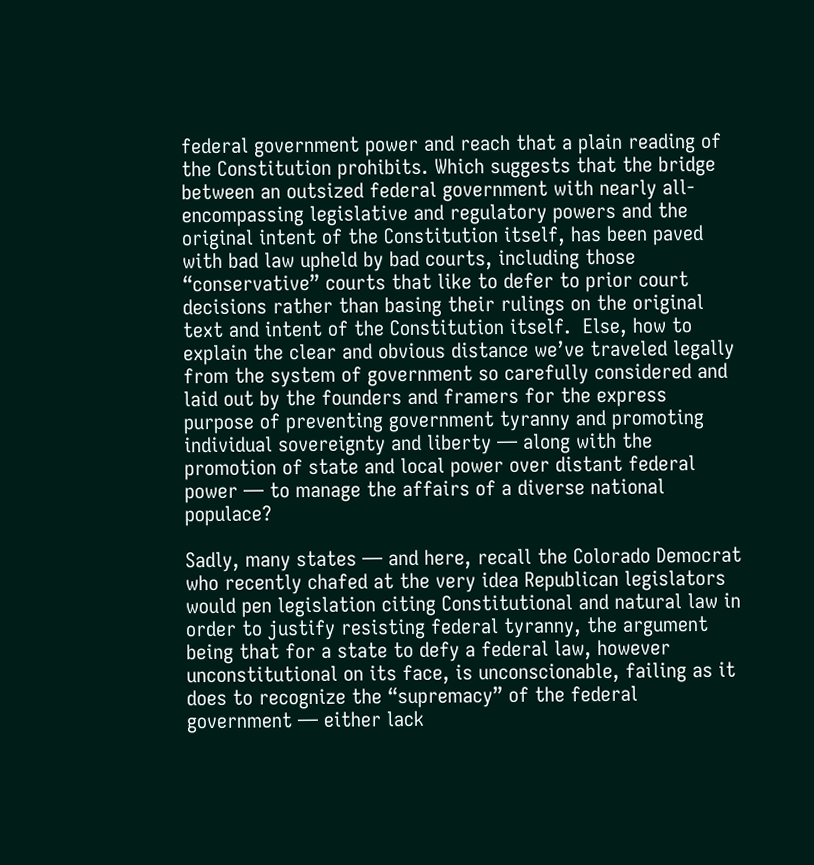federal government power and reach that a plain reading of the Constitution prohibits. Which suggests that the bridge between an outsized federal government with nearly all-encompassing legislative and regulatory powers and the original intent of the Constitution itself, has been paved with bad law upheld by bad courts, including those “conservative” courts that like to defer to prior court decisions rather than basing their rulings on the original text and intent of the Constitution itself.  Else, how to explain the clear and obvious distance we’ve traveled legally from the system of government so carefully considered and laid out by the founders and framers for the express purpose of preventing government tyranny and promoting individual sovereignty and liberty — along with the promotion of state and local power over distant federal power — to manage the affairs of a diverse national populace?

Sadly, many states — and here, recall the Colorado Democrat who recently chafed at the very idea Republican legislators would pen legislation citing Constitutional and natural law in order to justify resisting federal tyranny, the argument being that for a state to defy a federal law, however unconstitutional on its face, is unconscionable, failing as it does to recognize the “supremacy” of the federal government — either lack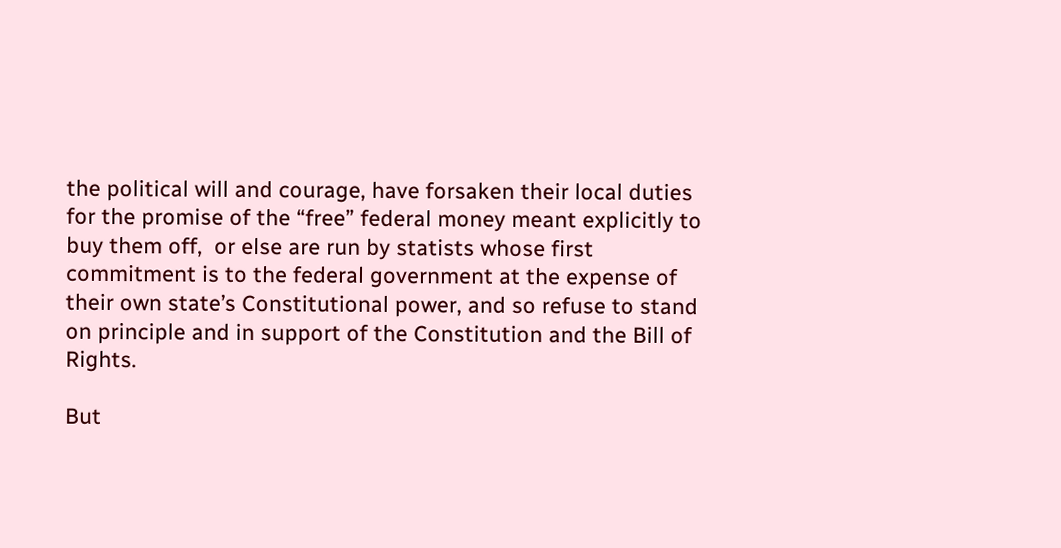the political will and courage, have forsaken their local duties for the promise of the “free” federal money meant explicitly to buy them off,  or else are run by statists whose first commitment is to the federal government at the expense of their own state’s Constitutional power, and so refuse to stand on principle and in support of the Constitution and the Bill of Rights.

But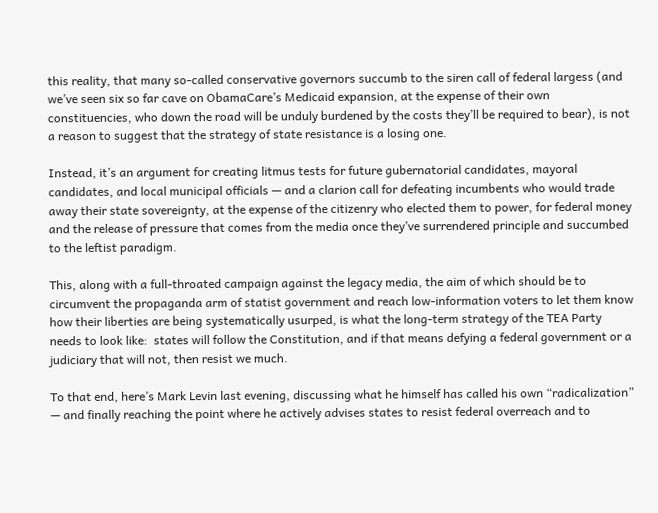this reality, that many so-called conservative governors succumb to the siren call of federal largess (and we’ve seen six so far cave on ObamaCare’s Medicaid expansion, at the expense of their own constituencies, who down the road will be unduly burdened by the costs they’ll be required to bear), is not a reason to suggest that the strategy of state resistance is a losing one.

Instead, it’s an argument for creating litmus tests for future gubernatorial candidates, mayoral candidates, and local municipal officials — and a clarion call for defeating incumbents who would trade away their state sovereignty, at the expense of the citizenry who elected them to power, for federal money and the release of pressure that comes from the media once they’ve surrendered principle and succumbed to the leftist paradigm.

This, along with a full-throated campaign against the legacy media, the aim of which should be to circumvent the propaganda arm of statist government and reach low-information voters to let them know how their liberties are being systematically usurped, is what the long-term strategy of the TEA Party needs to look like:  states will follow the Constitution, and if that means defying a federal government or a judiciary that will not, then resist we much.

To that end, here’s Mark Levin last evening, discussing what he himself has called his own “radicalization” — and finally reaching the point where he actively advises states to resist federal overreach and to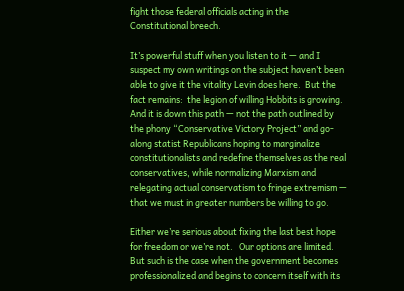fight those federal officials acting in the Constitutional breech.

It’s powerful stuff when you listen to it — and I suspect my own writings on the subject haven’t been able to give it the vitality Levin does here.  But the fact remains:  the legion of willing Hobbits is growing.  And it is down this path — not the path outlined by the phony “Conservative Victory Project” and go-along statist Republicans hoping to marginalize constitutionalists and redefine themselves as the real conservatives, while normalizing Marxism and relegating actual conservatism to fringe extremism — that we must in greater numbers be willing to go.

Either we’re serious about fixing the last best hope for freedom or we’re not.   Our options are limited.  But such is the case when the government becomes professionalized and begins to concern itself with its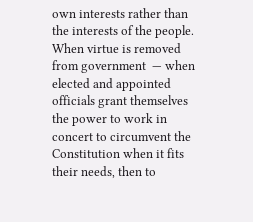own interests rather than the interests of the people.  When virtue is removed from government  — when elected and appointed officials grant themselves the power to work in concert to circumvent the Constitution when it fits their needs, then to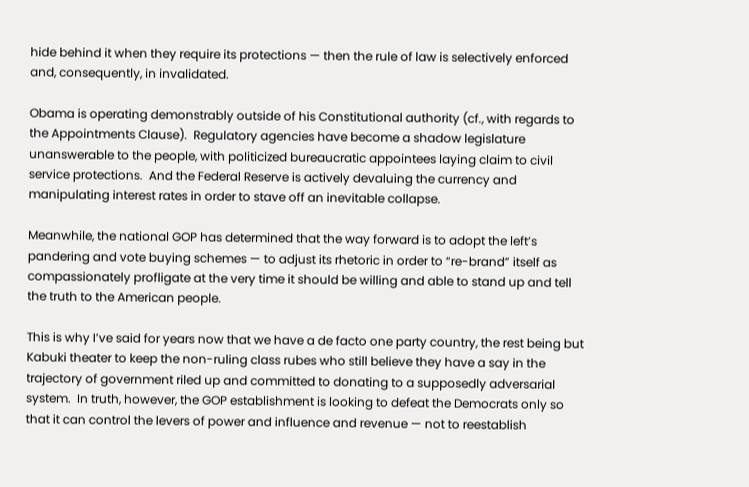hide behind it when they require its protections — then the rule of law is selectively enforced and, consequently, in invalidated.

Obama is operating demonstrably outside of his Constitutional authority (cf., with regards to the Appointments Clause).  Regulatory agencies have become a shadow legislature unanswerable to the people, with politicized bureaucratic appointees laying claim to civil service protections.  And the Federal Reserve is actively devaluing the currency and manipulating interest rates in order to stave off an inevitable collapse.

Meanwhile, the national GOP has determined that the way forward is to adopt the left’s pandering and vote buying schemes — to adjust its rhetoric in order to “re-brand” itself as compassionately profligate at the very time it should be willing and able to stand up and tell the truth to the American people.

This is why I’ve said for years now that we have a de facto one party country, the rest being but Kabuki theater to keep the non-ruling class rubes who still believe they have a say in the trajectory of government riled up and committed to donating to a supposedly adversarial system.  In truth, however, the GOP establishment is looking to defeat the Democrats only so that it can control the levers of power and influence and revenue — not to reestablish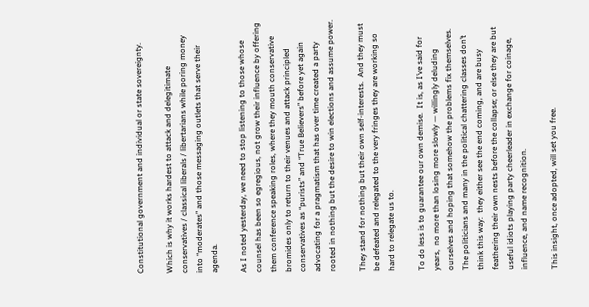Constitutional government and individual or state sovereignty.

Which is why it works hardest to attack and delegitimate conservatives / classical liberals / libertarians while poring money into “moderates” and those messaging outlets that serve their agenda.

As I noted yesterday, we need to stop listening to those whose counsel has been so egregious, not grow their influence by offering them conference speaking roles, where they mouth conservative bromides only to return to their venues and attack principled conservatives as “purists” and “True Believers” before yet again advocating for a pragmatism that has over time created a party rooted in nothing but the desire to win elections and assume power.

They stand for nothing but their own self-interests.  And they must be defeated and relegated to the very fringes they are working so hard to relegate us to.

To do less is to guarantee our own demise.  It is, as I’ve said for years,  no more than losing more slowly — willingly deluding ourselves and hoping that somehow the problems fix themselves.  The politicians and many in the political chattering classes don’t think this way:  they either see the end coming, and are busy feathering their own nests before the collapse; or else they are but useful idiots playing party cheerleader in exchange for coinage, influence, and name recognition.

This insight, once adopted, will set you free.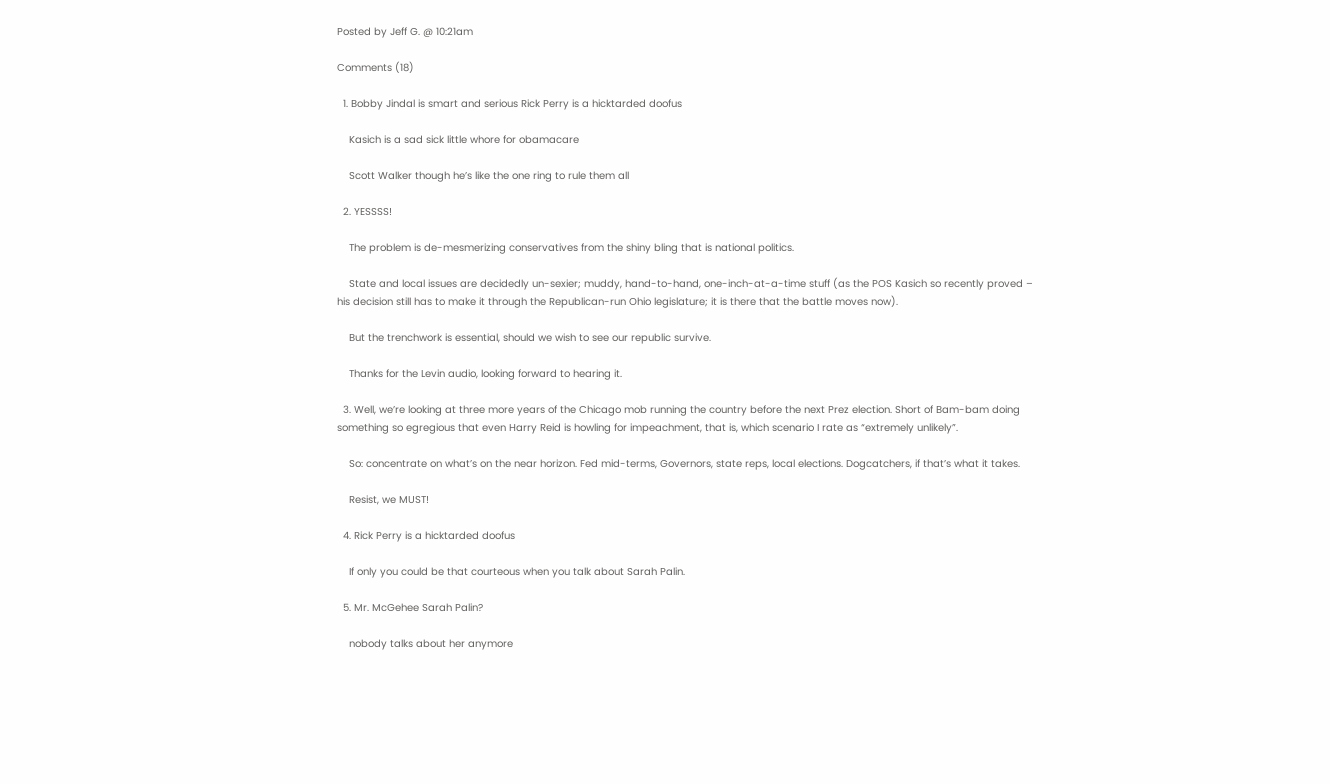Posted by Jeff G. @ 10:21am

Comments (18)

  1. Bobby Jindal is smart and serious Rick Perry is a hicktarded doofus

    Kasich is a sad sick little whore for obamacare

    Scott Walker though he’s like the one ring to rule them all

  2. YESSSS!

    The problem is de-mesmerizing conservatives from the shiny bling that is national politics.

    State and local issues are decidedly un-sexier; muddy, hand-to-hand, one-inch-at-a-time stuff (as the POS Kasich so recently proved – his decision still has to make it through the Republican-run Ohio legislature; it is there that the battle moves now).

    But the trenchwork is essential, should we wish to see our republic survive.

    Thanks for the Levin audio, looking forward to hearing it.

  3. Well, we’re looking at three more years of the Chicago mob running the country before the next Prez election. Short of Bam-bam doing something so egregious that even Harry Reid is howling for impeachment, that is, which scenario I rate as “extremely unlikely”.

    So: concentrate on what’s on the near horizon. Fed mid-terms, Governors, state reps, local elections. Dogcatchers, if that’s what it takes.

    Resist, we MUST!

  4. Rick Perry is a hicktarded doofus

    If only you could be that courteous when you talk about Sarah Palin.

  5. Mr. McGehee Sarah Palin?

    nobody talks about her anymore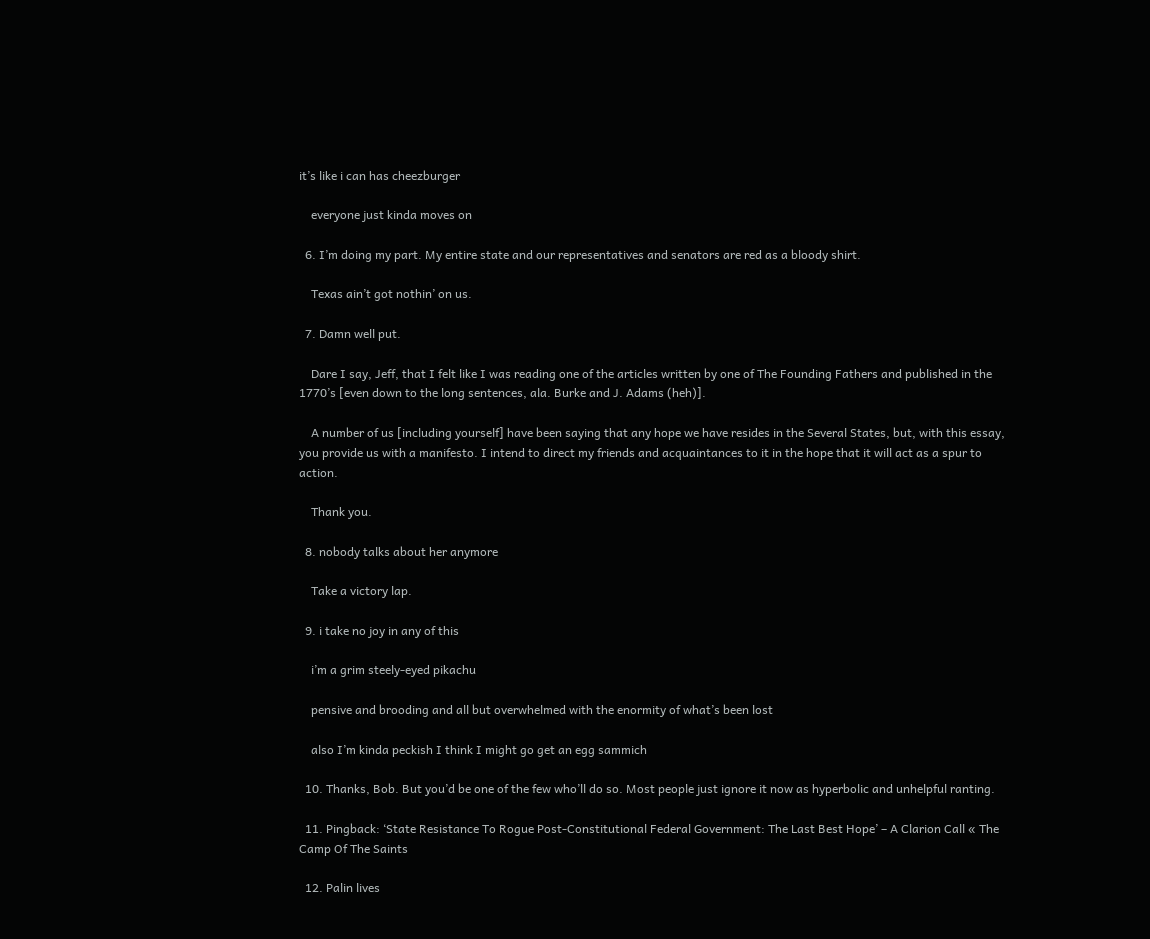it’s like i can has cheezburger

    everyone just kinda moves on

  6. I’m doing my part. My entire state and our representatives and senators are red as a bloody shirt.

    Texas ain’t got nothin’ on us.

  7. Damn well put.

    Dare I say, Jeff, that I felt like I was reading one of the articles written by one of The Founding Fathers and published in the 1770’s [even down to the long sentences, ala. Burke and J. Adams (heh)].

    A number of us [including yourself] have been saying that any hope we have resides in the Several States, but, with this essay, you provide us with a manifesto. I intend to direct my friends and acquaintances to it in the hope that it will act as a spur to action.

    Thank you.

  8. nobody talks about her anymore

    Take a victory lap.

  9. i take no joy in any of this

    i’m a grim steely-eyed pikachu

    pensive and brooding and all but overwhelmed with the enormity of what’s been lost

    also I’m kinda peckish I think I might go get an egg sammich

  10. Thanks, Bob. But you’d be one of the few who’ll do so. Most people just ignore it now as hyperbolic and unhelpful ranting.

  11. Pingback: ‘State Resistance To Rogue Post-Constitutional Federal Government: The Last Best Hope’ – A Clarion Call « The Camp Of The Saints

  12. Palin lives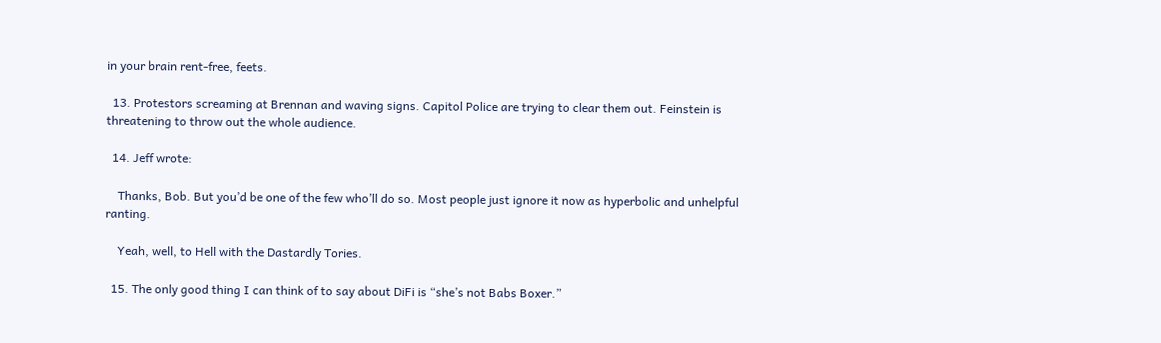in your brain rent-free, feets.

  13. Protestors screaming at Brennan and waving signs. Capitol Police are trying to clear them out. Feinstein is threatening to throw out the whole audience.

  14. Jeff wrote:

    Thanks, Bob. But you’d be one of the few who’ll do so. Most people just ignore it now as hyperbolic and unhelpful ranting.

    Yeah, well, to Hell with the Dastardly Tories.

  15. The only good thing I can think of to say about DiFi is “she’s not Babs Boxer.”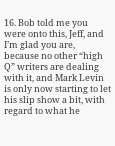16. Bob told me you were onto this, Jeff, and I’m glad you are, because no other “high Q” writers are dealing with it, and Mark Levin is only now starting to let his slip show a bit, with regard to what he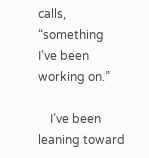calls, “something I’ve been working on.”

    I’ve been leaning toward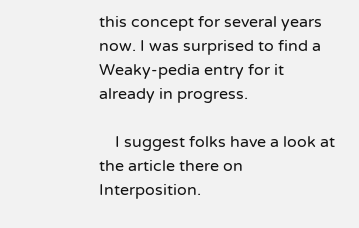this concept for several years now. I was surprised to find a Weaky-pedia entry for it already in progress.

    I suggest folks have a look at the article there on Interposition.